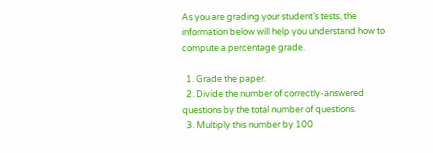As you are grading your student’s tests, the information below will help you understand how to compute a percentage grade.

  1. Grade the paper.
  2. Divide the number of correctly-answered questions by the total number of questions.
  3. Multiply this number by 100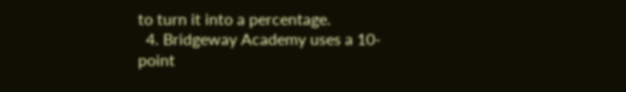to turn it into a percentage.
  4. Bridgeway Academy uses a 10-point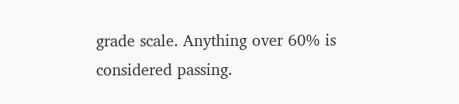grade scale. Anything over 60% is considered passing.